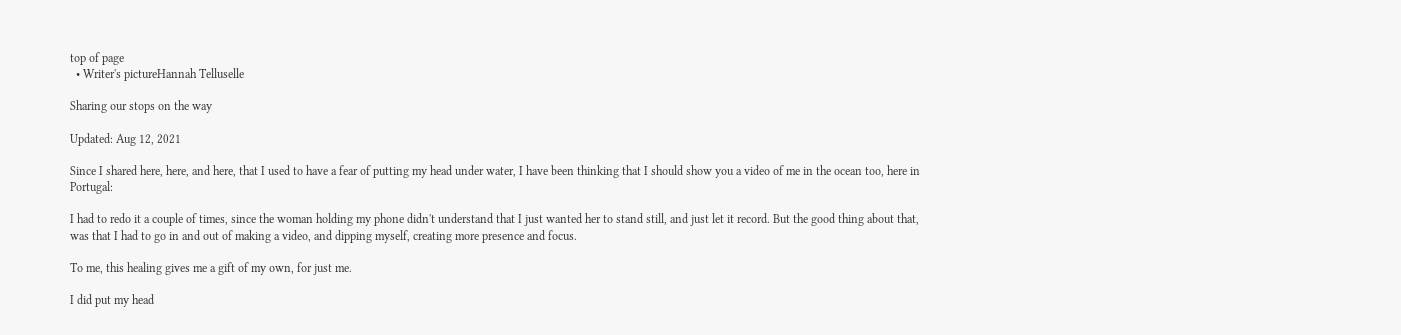top of page
  • Writer's pictureHannah Telluselle

Sharing our stops on the way

Updated: Aug 12, 2021

Since I shared here, here, and here, that I used to have a fear of putting my head under water, I have been thinking that I should show you a video of me in the ocean too, here in Portugal:

I had to redo it a couple of times, since the woman holding my phone didn't understand that I just wanted her to stand still, and just let it record. But the good thing about that, was that I had to go in and out of making a video, and dipping myself, creating more presence and focus.

To me, this healing gives me a gift of my own, for just me.

I did put my head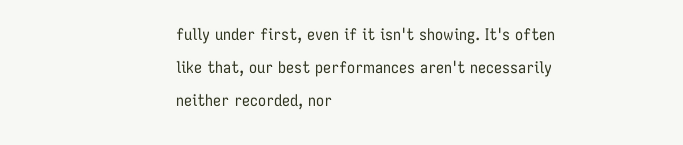fully under first, even if it isn't showing. It's often like that, our best performances aren't necessarily neither recorded, nor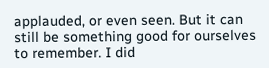applauded, or even seen. But it can still be something good for ourselves to remember. I did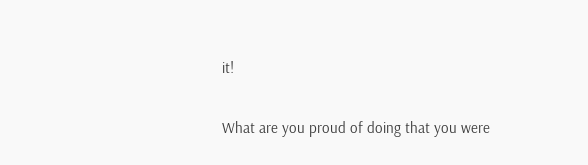it!

What are you proud of doing that you were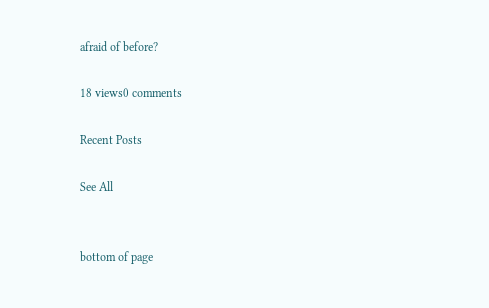afraid of before?

18 views0 comments

Recent Posts

See All


bottom of page